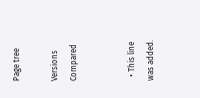Page tree

Versions Compared


  • This line was added.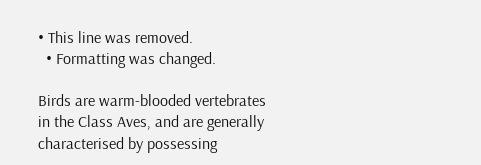• This line was removed.
  • Formatting was changed.

Birds are warm-blooded vertebrates in the Class Aves, and are generally characterised by possessing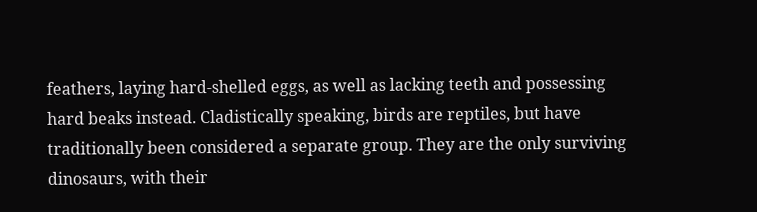feathers, laying hard-shelled eggs, as well as lacking teeth and possessing hard beaks instead. Cladistically speaking, birds are reptiles, but have traditionally been considered a separate group. They are the only surviving dinosaurs, with their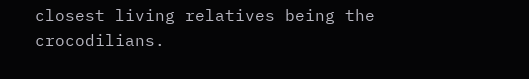closest living relatives being the crocodilians.